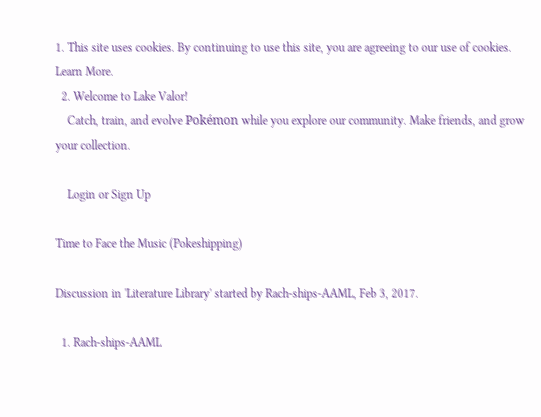1. This site uses cookies. By continuing to use this site, you are agreeing to our use of cookies. Learn More.
  2. Welcome to Lake Valor!
    Catch, train, and evolve Pokémon while you explore our community. Make friends, and grow your collection.

    Login or Sign Up

Time to Face the Music (Pokeshipping)

Discussion in 'Literature Library' started by Rach-ships-AAML, Feb 3, 2017.

  1. Rach-ships-AAML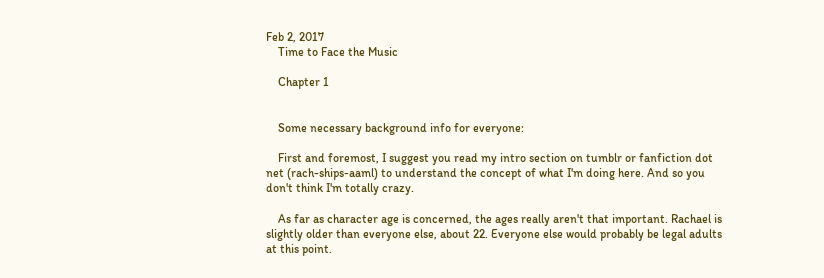Feb 2, 2017
    Time to Face the Music

    Chapter 1


    Some necessary background info for everyone:

    First and foremost, I suggest you read my intro section on tumblr or fanfiction dot net (rach-ships-aaml) to understand the concept of what I'm doing here. And so you don't think I'm totally crazy.

    As far as character age is concerned, the ages really aren't that important. Rachael is slightly older than everyone else, about 22. Everyone else would probably be legal adults at this point.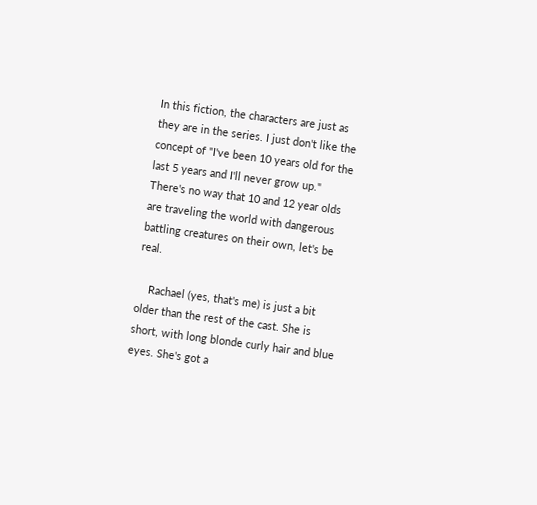In this fiction, the characters are just as they are in the series. I just don't like the concept of "I've been 10 years old for the last 5 years and I'll never grow up." There's no way that 10 and 12 year olds are traveling the world with dangerous battling creatures on their own, let's be real.

    Rachael (yes, that's me) is just a bit older than the rest of the cast. She is short, with long blonde curly hair and blue eyes. She's got a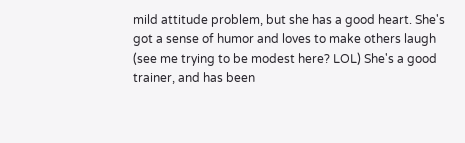mild attitude problem, but she has a good heart. She's got a sense of humor and loves to make others laugh (see me trying to be modest here? LOL) She's a good trainer, and has been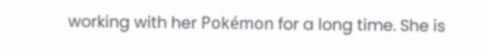working with her Pokémon for a long time. She is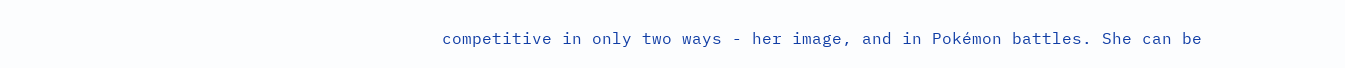competitive in only two ways - her image, and in Pokémon battles. She can be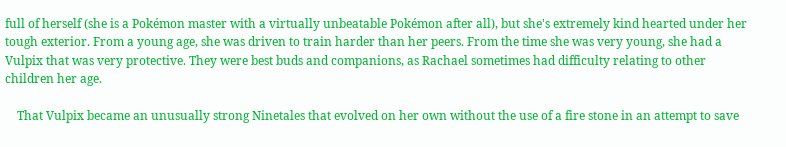full of herself (she is a Pokémon master with a virtually unbeatable Pokémon after all), but she's extremely kind hearted under her tough exterior. From a young age, she was driven to train harder than her peers. From the time she was very young, she had a Vulpix that was very protective. They were best buds and companions, as Rachael sometimes had difficulty relating to other children her age.

    That Vulpix became an unusually strong Ninetales that evolved on her own without the use of a fire stone in an attempt to save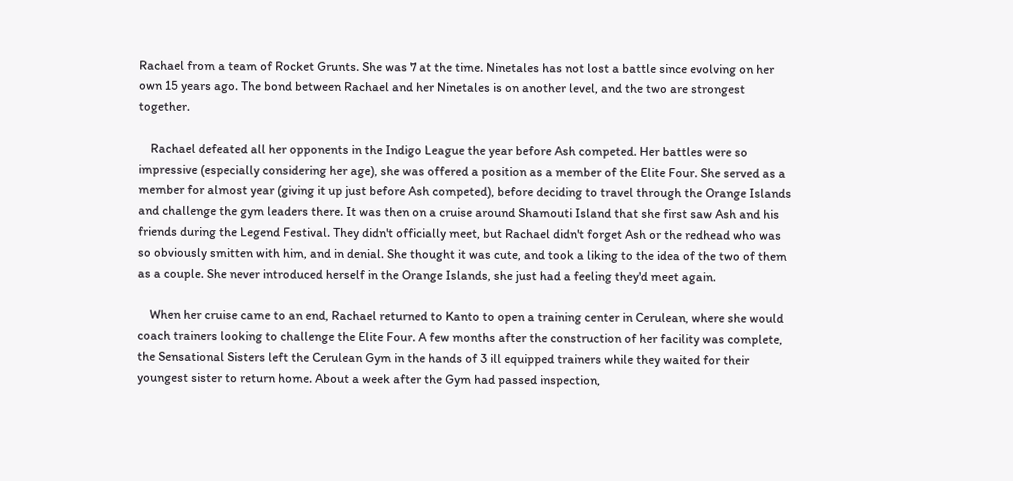Rachael from a team of Rocket Grunts. She was 7 at the time. Ninetales has not lost a battle since evolving on her own 15 years ago. The bond between Rachael and her Ninetales is on another level, and the two are strongest together.

    Rachael defeated all her opponents in the Indigo League the year before Ash competed. Her battles were so impressive (especially considering her age), she was offered a position as a member of the Elite Four. She served as a member for almost year (giving it up just before Ash competed), before deciding to travel through the Orange Islands and challenge the gym leaders there. It was then on a cruise around Shamouti Island that she first saw Ash and his friends during the Legend Festival. They didn't officially meet, but Rachael didn't forget Ash or the redhead who was so obviously smitten with him, and in denial. She thought it was cute, and took a liking to the idea of the two of them as a couple. She never introduced herself in the Orange Islands, she just had a feeling they'd meet again.

    When her cruise came to an end, Rachael returned to Kanto to open a training center in Cerulean, where she would coach trainers looking to challenge the Elite Four. A few months after the construction of her facility was complete, the Sensational Sisters left the Cerulean Gym in the hands of 3 ill equipped trainers while they waited for their youngest sister to return home. About a week after the Gym had passed inspection,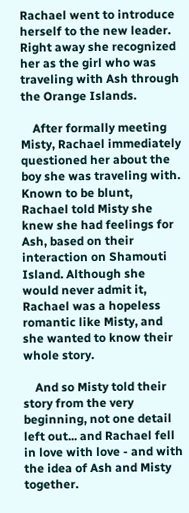Rachael went to introduce herself to the new leader. Right away she recognized her as the girl who was traveling with Ash through the Orange Islands.

    After formally meeting Misty, Rachael immediately questioned her about the boy she was traveling with. Known to be blunt, Rachael told Misty she knew she had feelings for Ash, based on their interaction on Shamouti Island. Although she would never admit it, Rachael was a hopeless romantic like Misty, and she wanted to know their whole story.

    And so Misty told their story from the very beginning, not one detail left out... and Rachael fell in love with love - and with the idea of Ash and Misty together.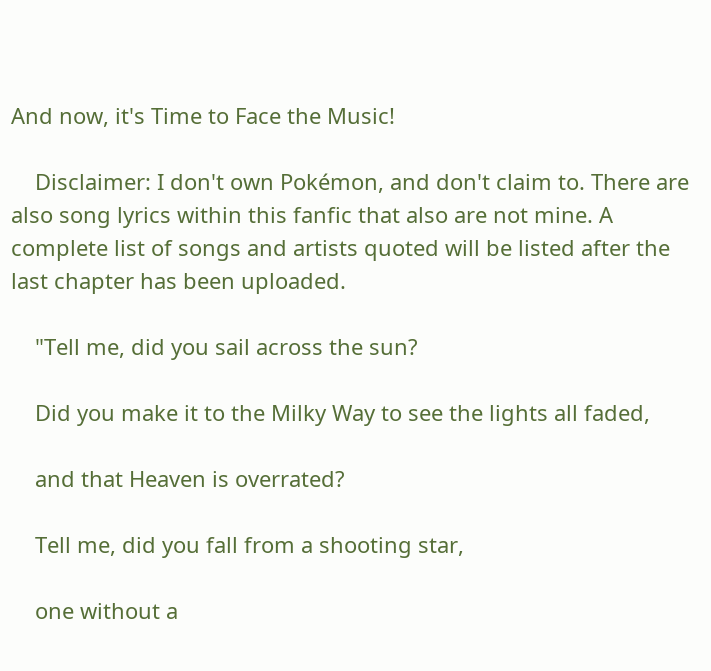And now, it's Time to Face the Music!

    Disclaimer: I don't own Pokémon, and don't claim to. There are also song lyrics within this fanfic that also are not mine. A complete list of songs and artists quoted will be listed after the last chapter has been uploaded.

    "Tell me, did you sail across the sun?

    Did you make it to the Milky Way to see the lights all faded,

    and that Heaven is overrated?

    Tell me, did you fall from a shooting star,

    one without a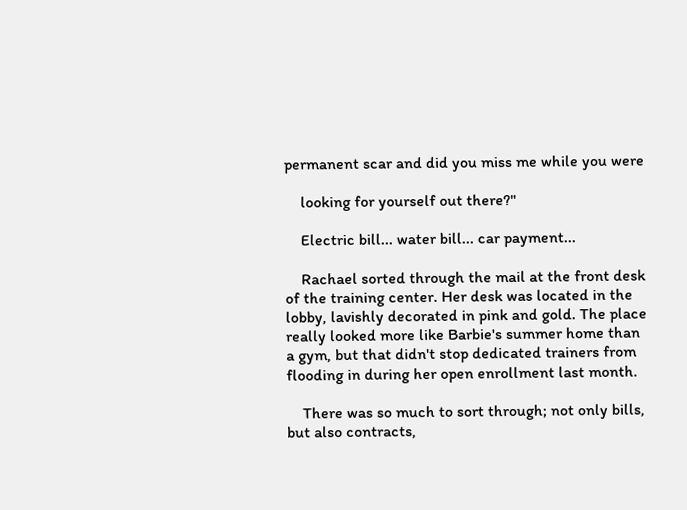permanent scar and did you miss me while you were

    looking for yourself out there?"

    Electric bill... water bill... car payment...

    Rachael sorted through the mail at the front desk of the training center. Her desk was located in the lobby, lavishly decorated in pink and gold. The place really looked more like Barbie's summer home than a gym, but that didn't stop dedicated trainers from flooding in during her open enrollment last month.

    There was so much to sort through; not only bills, but also contracts,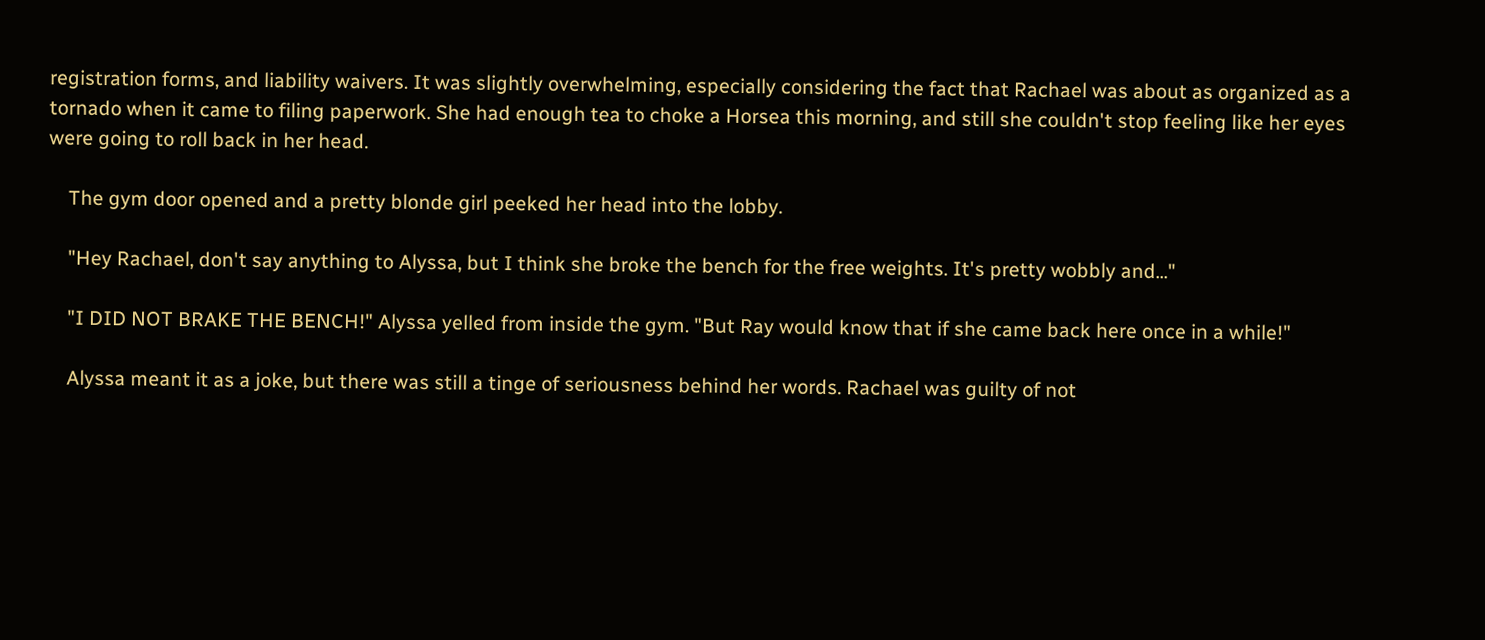registration forms, and liability waivers. It was slightly overwhelming, especially considering the fact that Rachael was about as organized as a tornado when it came to filing paperwork. She had enough tea to choke a Horsea this morning, and still she couldn't stop feeling like her eyes were going to roll back in her head.

    The gym door opened and a pretty blonde girl peeked her head into the lobby.

    "Hey Rachael, don't say anything to Alyssa, but I think she broke the bench for the free weights. It's pretty wobbly and..."

    "I DID NOT BRAKE THE BENCH!" Alyssa yelled from inside the gym. "But Ray would know that if she came back here once in a while!"

    Alyssa meant it as a joke, but there was still a tinge of seriousness behind her words. Rachael was guilty of not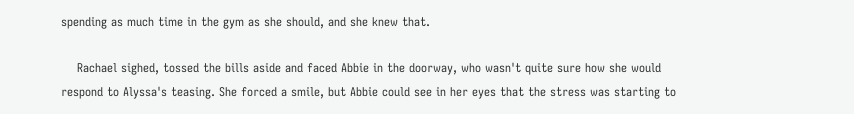spending as much time in the gym as she should, and she knew that.

    Rachael sighed, tossed the bills aside and faced Abbie in the doorway, who wasn't quite sure how she would respond to Alyssa's teasing. She forced a smile, but Abbie could see in her eyes that the stress was starting to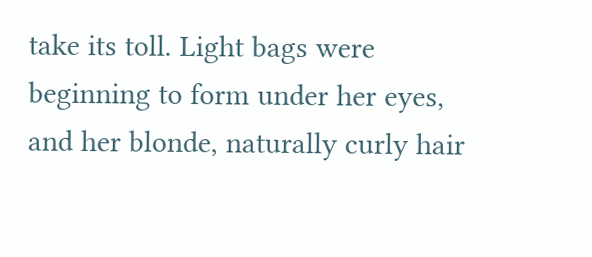take its toll. Light bags were beginning to form under her eyes, and her blonde, naturally curly hair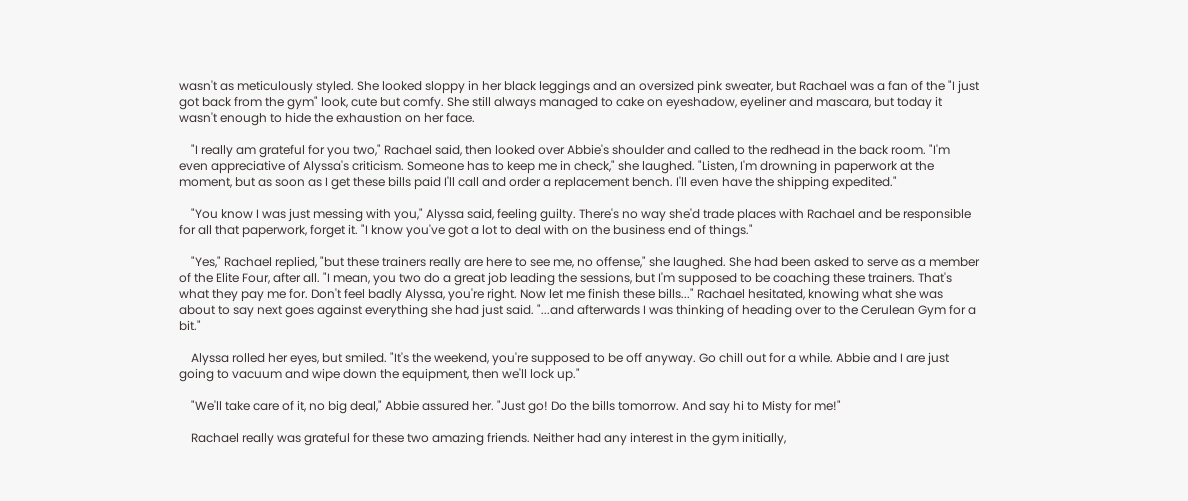wasn't as meticulously styled. She looked sloppy in her black leggings and an oversized pink sweater, but Rachael was a fan of the "I just got back from the gym" look, cute but comfy. She still always managed to cake on eyeshadow, eyeliner and mascara, but today it wasn't enough to hide the exhaustion on her face.

    "I really am grateful for you two," Rachael said, then looked over Abbie's shoulder and called to the redhead in the back room. "I'm even appreciative of Alyssa's criticism. Someone has to keep me in check," she laughed. "Listen, I'm drowning in paperwork at the moment, but as soon as I get these bills paid I'll call and order a replacement bench. I'll even have the shipping expedited."

    "You know I was just messing with you," Alyssa said, feeling guilty. There's no way she'd trade places with Rachael and be responsible for all that paperwork, forget it. "I know you've got a lot to deal with on the business end of things."

    "Yes," Rachael replied, "but these trainers really are here to see me, no offense," she laughed. She had been asked to serve as a member of the Elite Four, after all. "I mean, you two do a great job leading the sessions, but I'm supposed to be coaching these trainers. That's what they pay me for. Don't feel badly Alyssa, you're right. Now let me finish these bills..." Rachael hesitated, knowing what she was about to say next goes against everything she had just said. "...and afterwards I was thinking of heading over to the Cerulean Gym for a bit."

    Alyssa rolled her eyes, but smiled. "It's the weekend, you're supposed to be off anyway. Go chill out for a while. Abbie and I are just going to vacuum and wipe down the equipment, then we'll lock up."

    "We'll take care of it, no big deal," Abbie assured her. "Just go! Do the bills tomorrow. And say hi to Misty for me!"

    Rachael really was grateful for these two amazing friends. Neither had any interest in the gym initially,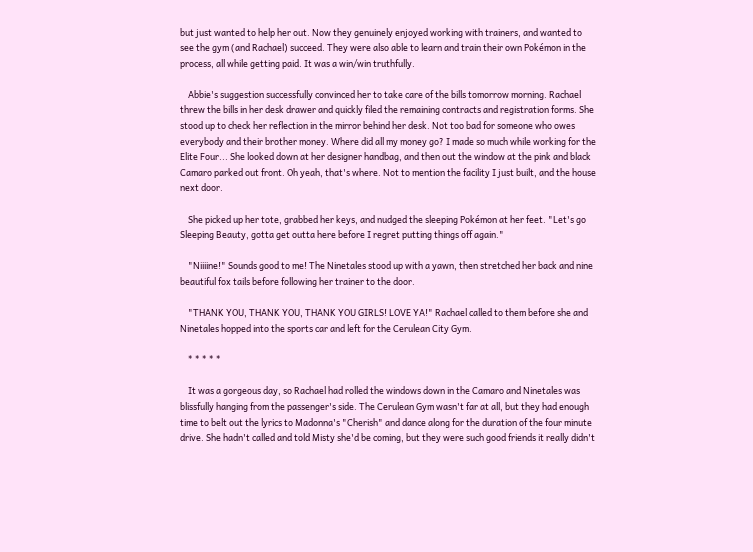but just wanted to help her out. Now they genuinely enjoyed working with trainers, and wanted to see the gym (and Rachael) succeed. They were also able to learn and train their own Pokémon in the process, all while getting paid. It was a win/win truthfully.

    Abbie's suggestion successfully convinced her to take care of the bills tomorrow morning. Rachael threw the bills in her desk drawer and quickly filed the remaining contracts and registration forms. She stood up to check her reflection in the mirror behind her desk. Not too bad for someone who owes everybody and their brother money. Where did all my money go? I made so much while working for the Elite Four... She looked down at her designer handbag, and then out the window at the pink and black Camaro parked out front. Oh yeah, that's where. Not to mention the facility I just built, and the house next door.

    She picked up her tote, grabbed her keys, and nudged the sleeping Pokémon at her feet. "Let's go Sleeping Beauty, gotta get outta here before I regret putting things off again."

    "Niiiine!" Sounds good to me! The Ninetales stood up with a yawn, then stretched her back and nine beautiful fox tails before following her trainer to the door.

    "THANK YOU, THANK YOU, THANK YOU GIRLS! LOVE YA!" Rachael called to them before she and Ninetales hopped into the sports car and left for the Cerulean City Gym.

    * * * * *

    It was a gorgeous day, so Rachael had rolled the windows down in the Camaro and Ninetales was blissfully hanging from the passenger's side. The Cerulean Gym wasn't far at all, but they had enough time to belt out the lyrics to Madonna's "Cherish" and dance along for the duration of the four minute drive. She hadn't called and told Misty she'd be coming, but they were such good friends it really didn't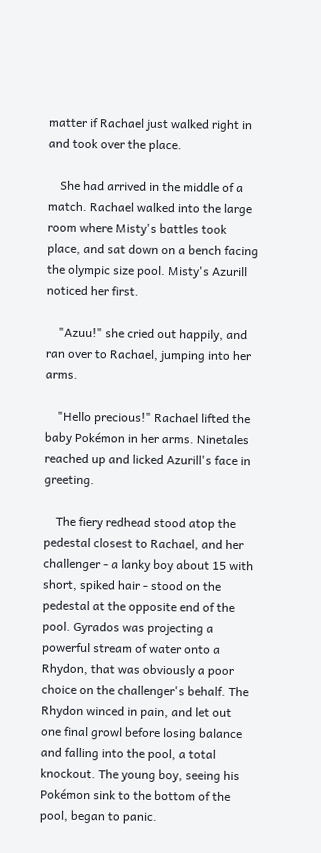matter if Rachael just walked right in and took over the place.

    She had arrived in the middle of a match. Rachael walked into the large room where Misty's battles took place, and sat down on a bench facing the olympic size pool. Misty's Azurill noticed her first.

    "Azuu!" she cried out happily, and ran over to Rachael, jumping into her arms.

    "Hello precious!" Rachael lifted the baby Pokémon in her arms. Ninetales reached up and licked Azurill's face in greeting.

    The fiery redhead stood atop the pedestal closest to Rachael, and her challenger - a lanky boy about 15 with short, spiked hair - stood on the pedestal at the opposite end of the pool. Gyrados was projecting a powerful stream of water onto a Rhydon, that was obviously a poor choice on the challenger's behalf. The Rhydon winced in pain, and let out one final growl before losing balance and falling into the pool, a total knockout. The young boy, seeing his Pokémon sink to the bottom of the pool, began to panic.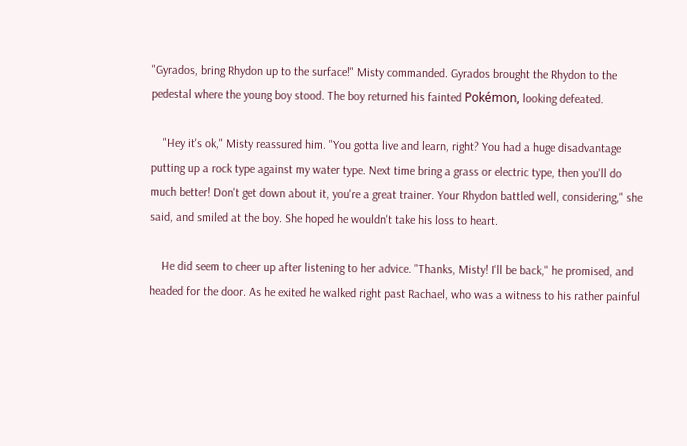"Gyrados, bring Rhydon up to the surface!" Misty commanded. Gyrados brought the Rhydon to the pedestal where the young boy stood. The boy returned his fainted Pokémon, looking defeated.

    "Hey it's ok," Misty reassured him. "You gotta live and learn, right? You had a huge disadvantage putting up a rock type against my water type. Next time bring a grass or electric type, then you'll do much better! Don't get down about it, you're a great trainer. Your Rhydon battled well, considering," she said, and smiled at the boy. She hoped he wouldn't take his loss to heart.

    He did seem to cheer up after listening to her advice. "Thanks, Misty! I'll be back," he promised, and headed for the door. As he exited he walked right past Rachael, who was a witness to his rather painful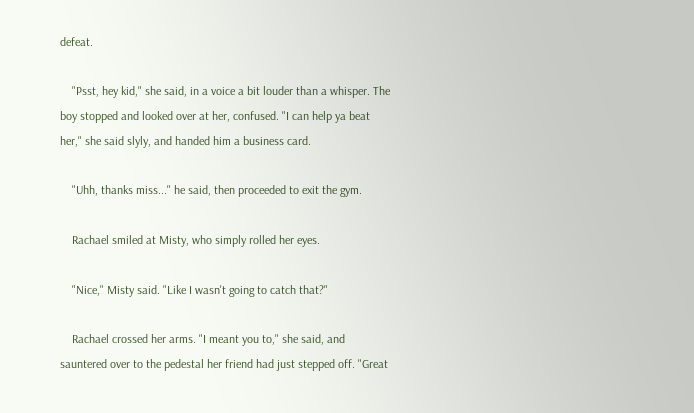defeat.

    "Psst, hey kid," she said, in a voice a bit louder than a whisper. The boy stopped and looked over at her, confused. "I can help ya beat her," she said slyly, and handed him a business card.

    "Uhh, thanks miss..." he said, then proceeded to exit the gym.

    Rachael smiled at Misty, who simply rolled her eyes.

    "Nice," Misty said. "Like I wasn't going to catch that?"

    Rachael crossed her arms. "I meant you to," she said, and sauntered over to the pedestal her friend had just stepped off. "Great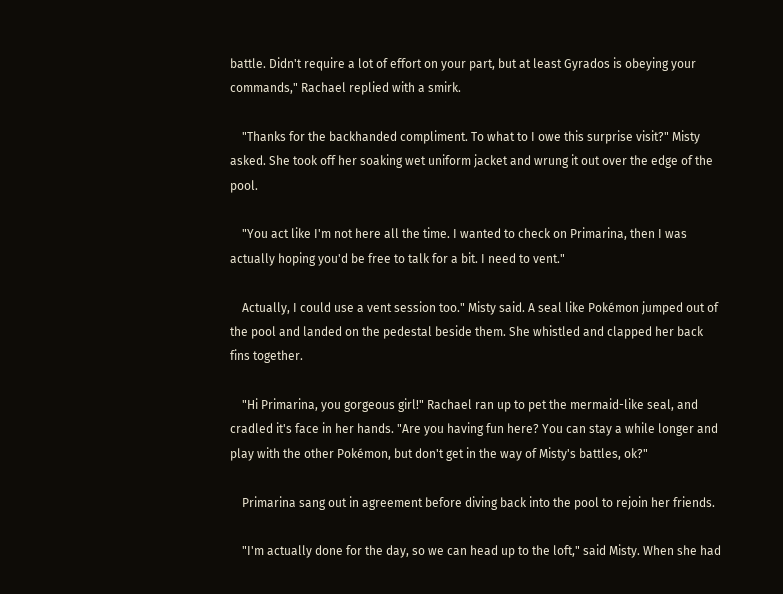battle. Didn't require a lot of effort on your part, but at least Gyrados is obeying your commands," Rachael replied with a smirk.

    "Thanks for the backhanded compliment. To what to I owe this surprise visit?" Misty asked. She took off her soaking wet uniform jacket and wrung it out over the edge of the pool.

    "You act like I'm not here all the time. I wanted to check on Primarina, then I was actually hoping you'd be free to talk for a bit. I need to vent."

    Actually, I could use a vent session too." Misty said. A seal like Pokémon jumped out of the pool and landed on the pedestal beside them. She whistled and clapped her back fins together.

    "Hi Primarina, you gorgeous girl!" Rachael ran up to pet the mermaid-like seal, and cradled it's face in her hands. "Are you having fun here? You can stay a while longer and play with the other Pokémon, but don't get in the way of Misty's battles, ok?"

    Primarina sang out in agreement before diving back into the pool to rejoin her friends.

    "I'm actually done for the day, so we can head up to the loft," said Misty. When she had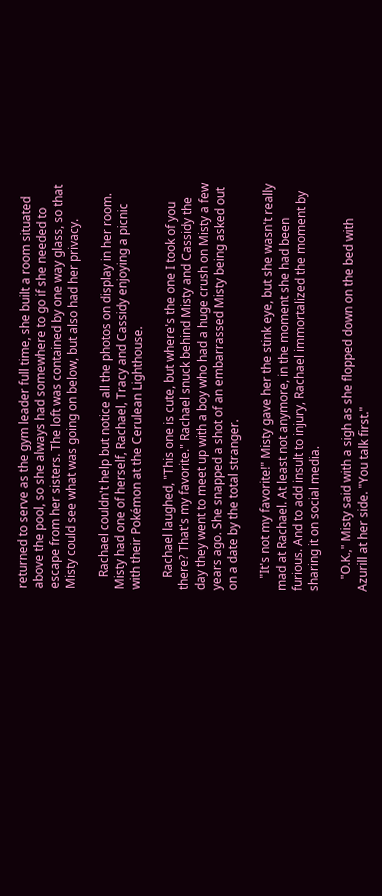returned to serve as the gym leader full time, she built a room situated above the pool, so she always had somewhere to go if she needed to escape from her sisters. The loft was contained by one way glass, so that Misty could see what was going on below, but also had her privacy.

    Rachael couldn't help but notice all the photos on display in her room. Misty had one of herself, Rachael, Tracy and Cassidy enjoying a picnic with their Pokémon at the Cerulean Lighthouse.

    Rachael laughed, "This one is cute, but where's the one I took of you there? That's my favorite." Rachael snuck behind Misty and Cassidy the day they went to meet up with a boy who had a huge crush on Misty a few years ago. She snapped a shot of an embarrassed Misty being asked out on a date by the total stranger.

    "It's not my favorite!" Misty gave her the stink eye, but she wasn't really mad at Rachael. At least not anymore, in the moment she had been furious. And to add insult to injury, Rachael immortalized the moment by sharing it on social media.

    "O.K.," Misty said with a sigh as she flopped down on the bed with Azurill at her side. "You talk first."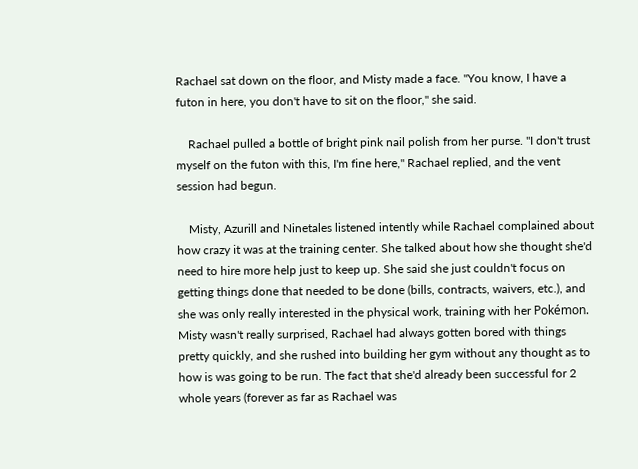Rachael sat down on the floor, and Misty made a face. "You know, I have a futon in here, you don't have to sit on the floor," she said.

    Rachael pulled a bottle of bright pink nail polish from her purse. "I don't trust myself on the futon with this, I'm fine here," Rachael replied, and the vent session had begun.

    Misty, Azurill and Ninetales listened intently while Rachael complained about how crazy it was at the training center. She talked about how she thought she'd need to hire more help just to keep up. She said she just couldn't focus on getting things done that needed to be done (bills, contracts, waivers, etc.), and she was only really interested in the physical work, training with her Pokémon. Misty wasn't really surprised, Rachael had always gotten bored with things pretty quickly, and she rushed into building her gym without any thought as to how is was going to be run. The fact that she'd already been successful for 2 whole years (forever as far as Rachael was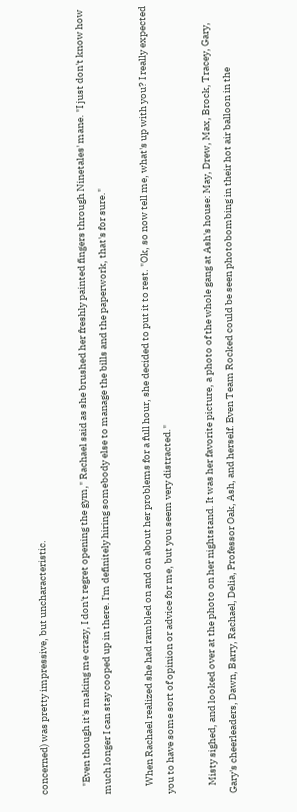concerned) was pretty impressive, but uncharacteristic.

    "Even though it's making me crazy, I don't regret opening the gym," Rachael said as she brushed her freshly painted fingers through Ninetales' mane. "I just don't know how much longer I can stay cooped up in there. I'm definitely hiring somebody else to manage the bills and the paperwork, that's for sure."

    When Rachael realized she had rambled on and on about her problems for a full hour, she decided to put it to rest. "Ok, so now tell me, what's up with you? I really expected you to have some sort of opinion or advice for me, but you seem very distracted."

    Misty sighed, and looked over at the photo on her nightstand. It was her favorite picture, a photo of the whole gang at Ash's house: May, Drew, Max, Brock, Tracey, Gary, Gary's cheerleaders, Dawn, Barry, Rachael, Delia, Professor Oak, Ash, and herself. Even Team Rocked could be seen photobombing in their hot air balloon in the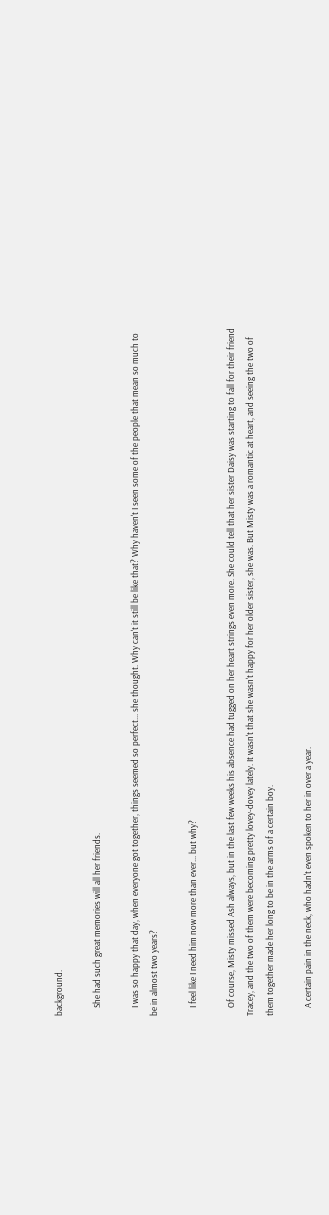background.

    She had such great memories will all her friends.

    I was so happy that day, when everyone got together, things seemed so perfect... she thought. Why can't it still be like that? Why haven't I seen some of the people that mean so much to be in almost two years?

    I feel like I need him now more than ever... but why?

    Of course, Misty missed Ash always, but in the last few weeks his absence had tugged on her heart strings even more. She could tell that her sister Daisy was starting to fall for their friend Tracey, and the two of them were becoming pretty lovey-dovey lately. It wasn't that she wasn't happy for her older sister, she was. But Misty was a romantic at heart, and seeing the two of them together made her long to be in the arms of a certain boy.

    A certain pain in the neck, who hadn't even spoken to her in over a year.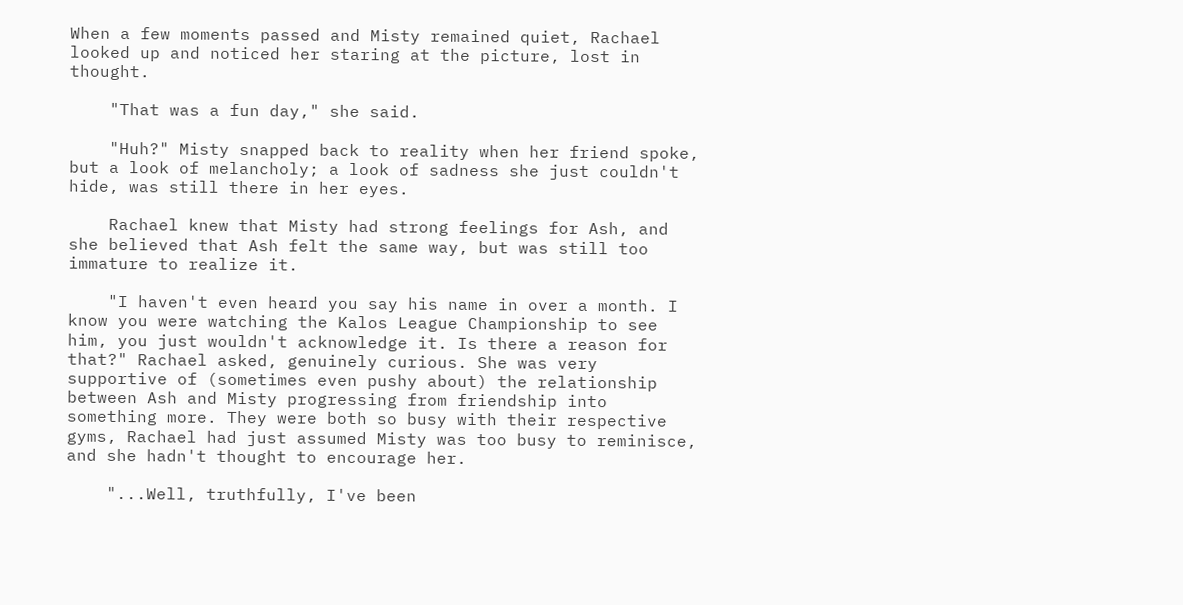When a few moments passed and Misty remained quiet, Rachael looked up and noticed her staring at the picture, lost in thought.

    "That was a fun day," she said.

    "Huh?" Misty snapped back to reality when her friend spoke, but a look of melancholy; a look of sadness she just couldn't hide, was still there in her eyes.

    Rachael knew that Misty had strong feelings for Ash, and she believed that Ash felt the same way, but was still too immature to realize it.

    "I haven't even heard you say his name in over a month. I know you were watching the Kalos League Championship to see him, you just wouldn't acknowledge it. Is there a reason for that?" Rachael asked, genuinely curious. She was very supportive of (sometimes even pushy about) the relationship between Ash and Misty progressing from friendship into something more. They were both so busy with their respective gyms, Rachael had just assumed Misty was too busy to reminisce, and she hadn't thought to encourage her.

    "...Well, truthfully, I've been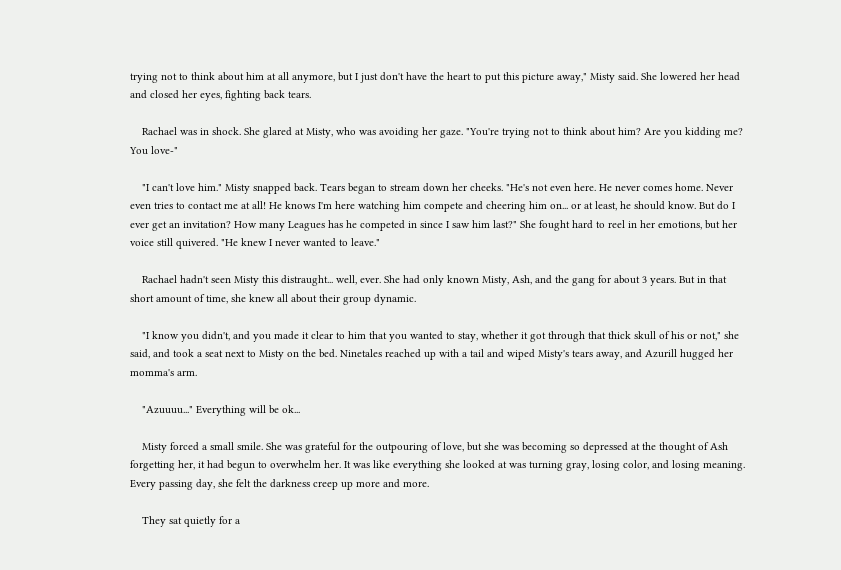trying not to think about him at all anymore, but I just don't have the heart to put this picture away," Misty said. She lowered her head and closed her eyes, fighting back tears.

    Rachael was in shock. She glared at Misty, who was avoiding her gaze. "You're trying not to think about him? Are you kidding me? You love-"

    "I can't love him." Misty snapped back. Tears began to stream down her cheeks. "He's not even here. He never comes home. Never even tries to contact me at all! He knows I'm here watching him compete and cheering him on... or at least, he should know. But do I ever get an invitation? How many Leagues has he competed in since I saw him last?" She fought hard to reel in her emotions, but her voice still quivered. "He knew I never wanted to leave."

    Rachael hadn't seen Misty this distraught... well, ever. She had only known Misty, Ash, and the gang for about 3 years. But in that short amount of time, she knew all about their group dynamic.

    "I know you didn't, and you made it clear to him that you wanted to stay, whether it got through that thick skull of his or not," she said, and took a seat next to Misty on the bed. Ninetales reached up with a tail and wiped Misty's tears away, and Azurill hugged her momma's arm.

    "Azuuuu..." Everything will be ok...

    Misty forced a small smile. She was grateful for the outpouring of love, but she was becoming so depressed at the thought of Ash forgetting her, it had begun to overwhelm her. It was like everything she looked at was turning gray, losing color, and losing meaning. Every passing day, she felt the darkness creep up more and more.

    They sat quietly for a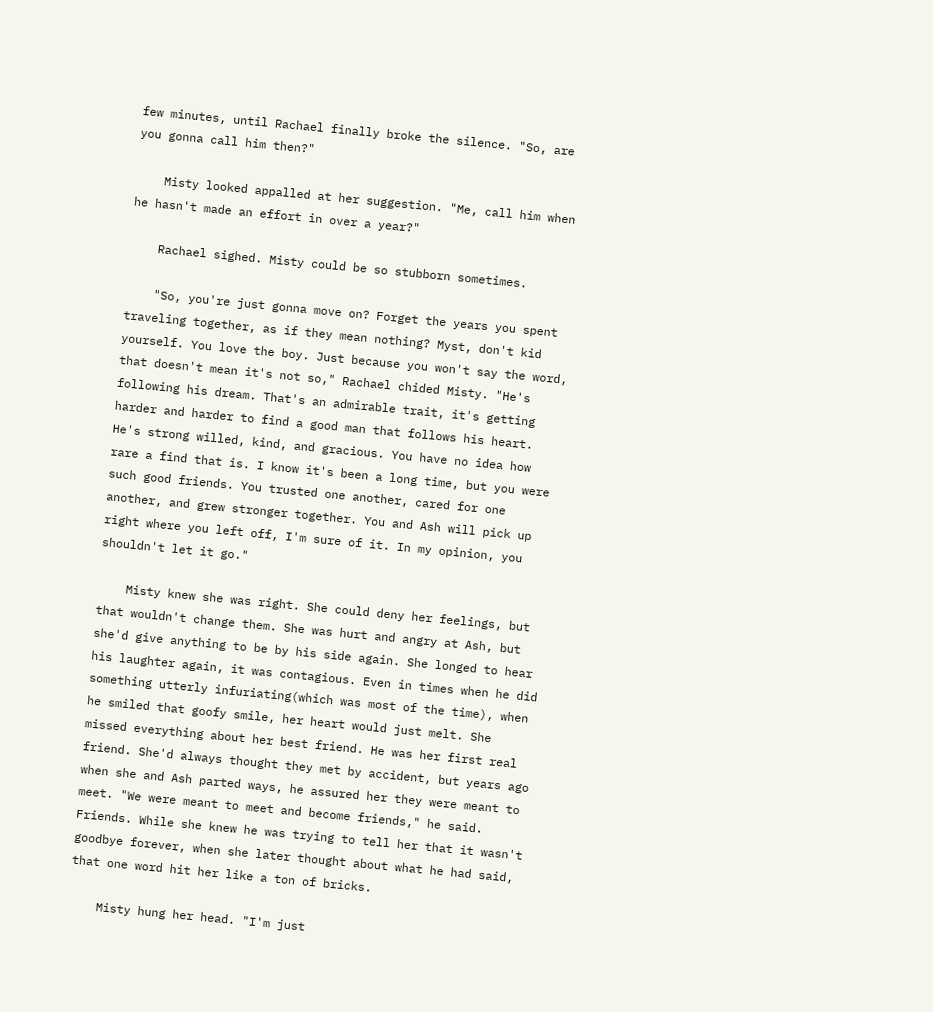few minutes, until Rachael finally broke the silence. "So, are you gonna call him then?"

    Misty looked appalled at her suggestion. "Me, call him when he hasn't made an effort in over a year?"

    Rachael sighed. Misty could be so stubborn sometimes.

    "So, you're just gonna move on? Forget the years you spent traveling together, as if they mean nothing? Myst, don't kid yourself. You love the boy. Just because you won't say the word, that doesn't mean it's not so," Rachael chided Misty. "He's following his dream. That's an admirable trait, it's getting harder and harder to find a good man that follows his heart. He's strong willed, kind, and gracious. You have no idea how rare a find that is. I know it's been a long time, but you were such good friends. You trusted one another, cared for one another, and grew stronger together. You and Ash will pick up right where you left off, I'm sure of it. In my opinion, you shouldn't let it go."

    Misty knew she was right. She could deny her feelings, but that wouldn't change them. She was hurt and angry at Ash, but she'd give anything to be by his side again. She longed to hear his laughter again, it was contagious. Even in times when he did something utterly infuriating(which was most of the time), when he smiled that goofy smile, her heart would just melt. She missed everything about her best friend. He was her first real friend. She'd always thought they met by accident, but years ago when she and Ash parted ways, he assured her they were meant to meet. "We were meant to meet and become friends," he said. Friends. While she knew he was trying to tell her that it wasn't goodbye forever, when she later thought about what he had said, that one word hit her like a ton of bricks.

    Misty hung her head. "I'm just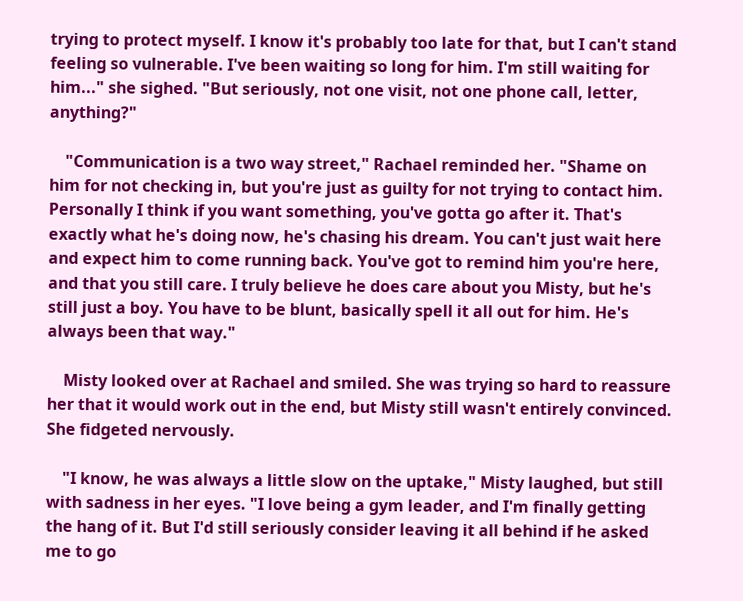trying to protect myself. I know it's probably too late for that, but I can't stand feeling so vulnerable. I've been waiting so long for him. I'm still waiting for him..." she sighed. "But seriously, not one visit, not one phone call, letter, anything?"

    "Communication is a two way street," Rachael reminded her. "Shame on him for not checking in, but you're just as guilty for not trying to contact him. Personally I think if you want something, you've gotta go after it. That's exactly what he's doing now, he's chasing his dream. You can't just wait here and expect him to come running back. You've got to remind him you're here, and that you still care. I truly believe he does care about you Misty, but he's still just a boy. You have to be blunt, basically spell it all out for him. He's always been that way."

    Misty looked over at Rachael and smiled. She was trying so hard to reassure her that it would work out in the end, but Misty still wasn't entirely convinced. She fidgeted nervously.

    "I know, he was always a little slow on the uptake," Misty laughed, but still with sadness in her eyes. "I love being a gym leader, and I'm finally getting the hang of it. But I'd still seriously consider leaving it all behind if he asked me to go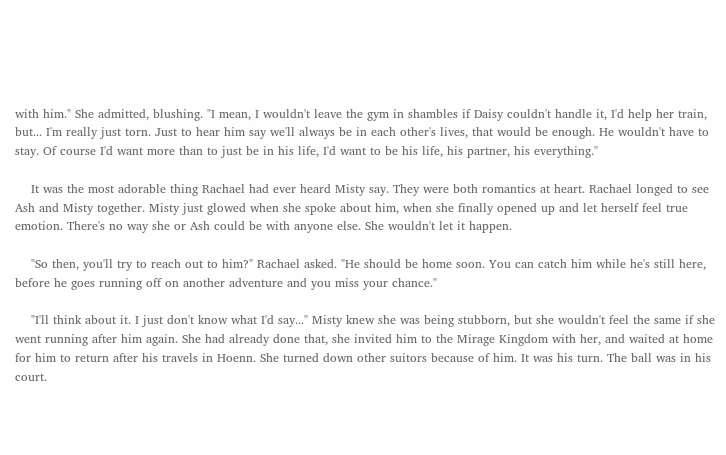with him." She admitted, blushing. "I mean, I wouldn't leave the gym in shambles if Daisy couldn't handle it, I'd help her train, but... I'm really just torn. Just to hear him say we'll always be in each other's lives, that would be enough. He wouldn't have to stay. Of course I'd want more than to just be in his life, I'd want to be his life, his partner, his everything."

    It was the most adorable thing Rachael had ever heard Misty say. They were both romantics at heart. Rachael longed to see Ash and Misty together. Misty just glowed when she spoke about him, when she finally opened up and let herself feel true emotion. There's no way she or Ash could be with anyone else. She wouldn't let it happen.

    "So then, you'll try to reach out to him?" Rachael asked. "He should be home soon. You can catch him while he's still here, before he goes running off on another adventure and you miss your chance."

    "I'll think about it. I just don't know what I'd say..." Misty knew she was being stubborn, but she wouldn't feel the same if she went running after him again. She had already done that, she invited him to the Mirage Kingdom with her, and waited at home for him to return after his travels in Hoenn. She turned down other suitors because of him. It was his turn. The ball was in his court.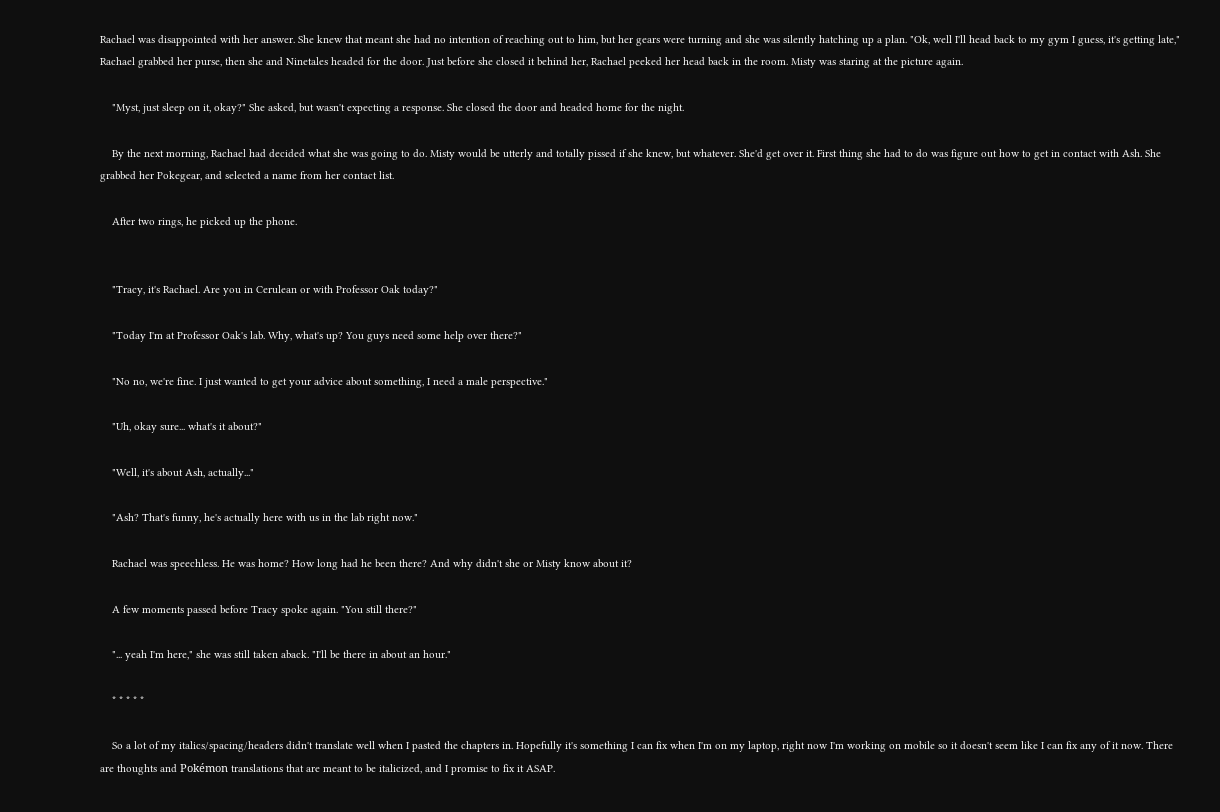Rachael was disappointed with her answer. She knew that meant she had no intention of reaching out to him, but her gears were turning and she was silently hatching up a plan. "Ok, well I'll head back to my gym I guess, it's getting late," Rachael grabbed her purse, then she and Ninetales headed for the door. Just before she closed it behind her, Rachael peeked her head back in the room. Misty was staring at the picture again.

    "Myst, just sleep on it, okay?" She asked, but wasn't expecting a response. She closed the door and headed home for the night.

    By the next morning, Rachael had decided what she was going to do. Misty would be utterly and totally pissed if she knew, but whatever. She'd get over it. First thing she had to do was figure out how to get in contact with Ash. She grabbed her Pokegear, and selected a name from her contact list.

    After two rings, he picked up the phone.


    "Tracy, it's Rachael. Are you in Cerulean or with Professor Oak today?"

    "Today I'm at Professor Oak's lab. Why, what's up? You guys need some help over there?"

    "No no, we're fine. I just wanted to get your advice about something, I need a male perspective."

    "Uh, okay sure... what's it about?"

    "Well, it's about Ash, actually..."

    "Ash? That's funny, he's actually here with us in the lab right now."

    Rachael was speechless. He was home? How long had he been there? And why didn't she or Misty know about it?

    A few moments passed before Tracy spoke again. "You still there?"

    "... yeah I'm here," she was still taken aback. "I'll be there in about an hour."

    * * * * *

    So a lot of my italics/spacing/headers didn't translate well when I pasted the chapters in. Hopefully it's something I can fix when I'm on my laptop, right now I'm working on mobile so it doesn't seem like I can fix any of it now. There are thoughts and Pokémon translations that are meant to be italicized, and I promise to fix it ASAP.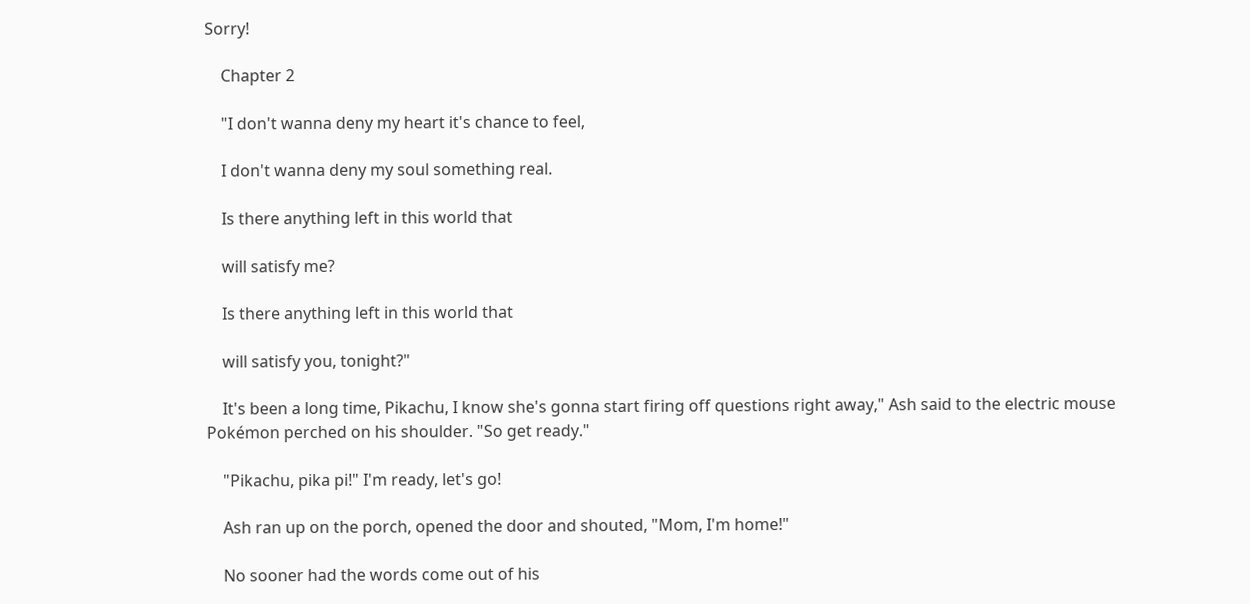Sorry!

    Chapter 2

    "I don't wanna deny my heart it's chance to feel,

    I don't wanna deny my soul something real.

    Is there anything left in this world that

    will satisfy me?

    Is there anything left in this world that

    will satisfy you, tonight?"

    It's been a long time, Pikachu, I know she's gonna start firing off questions right away," Ash said to the electric mouse Pokémon perched on his shoulder. "So get ready."

    "Pikachu, pika pi!" I'm ready, let's go!

    Ash ran up on the porch, opened the door and shouted, "Mom, I'm home!"

    No sooner had the words come out of his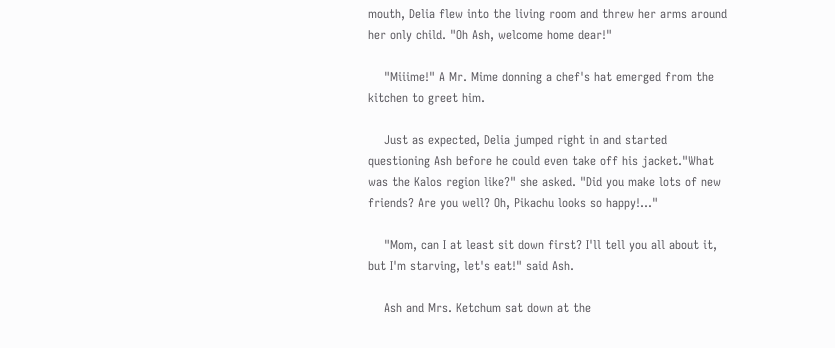mouth, Delia flew into the living room and threw her arms around her only child. "Oh Ash, welcome home dear!"

    "Miiime!" A Mr. Mime donning a chef's hat emerged from the kitchen to greet him.

    Just as expected, Delia jumped right in and started questioning Ash before he could even take off his jacket."What was the Kalos region like?" she asked. "Did you make lots of new friends? Are you well? Oh, Pikachu looks so happy!..."

    "Mom, can I at least sit down first? I'll tell you all about it, but I'm starving, let's eat!" said Ash.

    Ash and Mrs. Ketchum sat down at the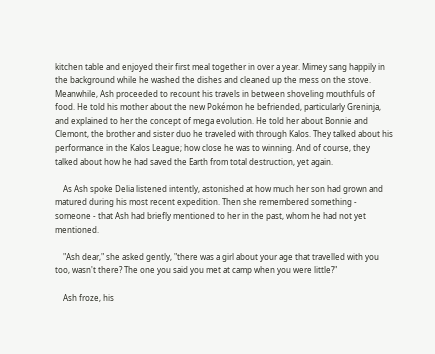kitchen table and enjoyed their first meal together in over a year. Mimey sang happily in the background while he washed the dishes and cleaned up the mess on the stove. Meanwhile, Ash proceeded to recount his travels in between shoveling mouthfuls of food. He told his mother about the new Pokémon he befriended, particularly Greninja, and explained to her the concept of mega evolution. He told her about Bonnie and Clemont, the brother and sister duo he traveled with through Kalos. They talked about his performance in the Kalos League; how close he was to winning. And of course, they talked about how he had saved the Earth from total destruction, yet again.

    As Ash spoke Delia listened intently, astonished at how much her son had grown and matured during his most recent expedition. Then she remembered something - someone - that Ash had briefly mentioned to her in the past, whom he had not yet mentioned.

    "Ash dear," she asked gently, "there was a girl about your age that travelled with you too, wasn't there? The one you said you met at camp when you were little?"

    Ash froze, his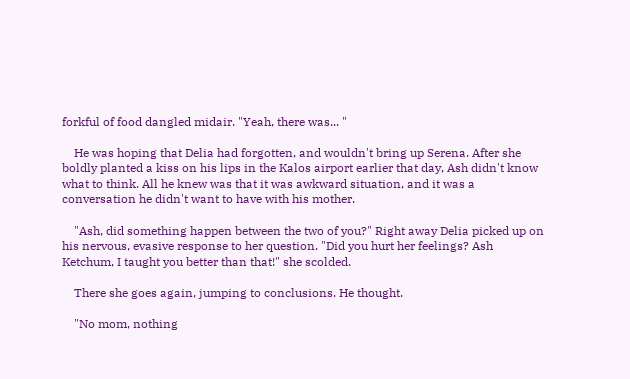forkful of food dangled midair. "Yeah, there was... "

    He was hoping that Delia had forgotten, and wouldn't bring up Serena. After she boldly planted a kiss on his lips in the Kalos airport earlier that day, Ash didn't know what to think. All he knew was that it was awkward situation, and it was a conversation he didn't want to have with his mother.

    "Ash, did something happen between the two of you?" Right away Delia picked up on his nervous, evasive response to her question. "Did you hurt her feelings? Ash Ketchum, I taught you better than that!" she scolded.

    There she goes again, jumping to conclusions. He thought.

    "No mom, nothing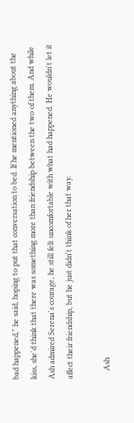bad happened," he said, hoping to put that conversation to bed. If he mentioned anything about the kiss, she'd think that there was something more than friendship between the two of them. And while Ash admired Serena's courage, he still felt uncomfortable with what had happened. He wouldn't let it affect their friendship, but he just didn't think of her that way.

    Ash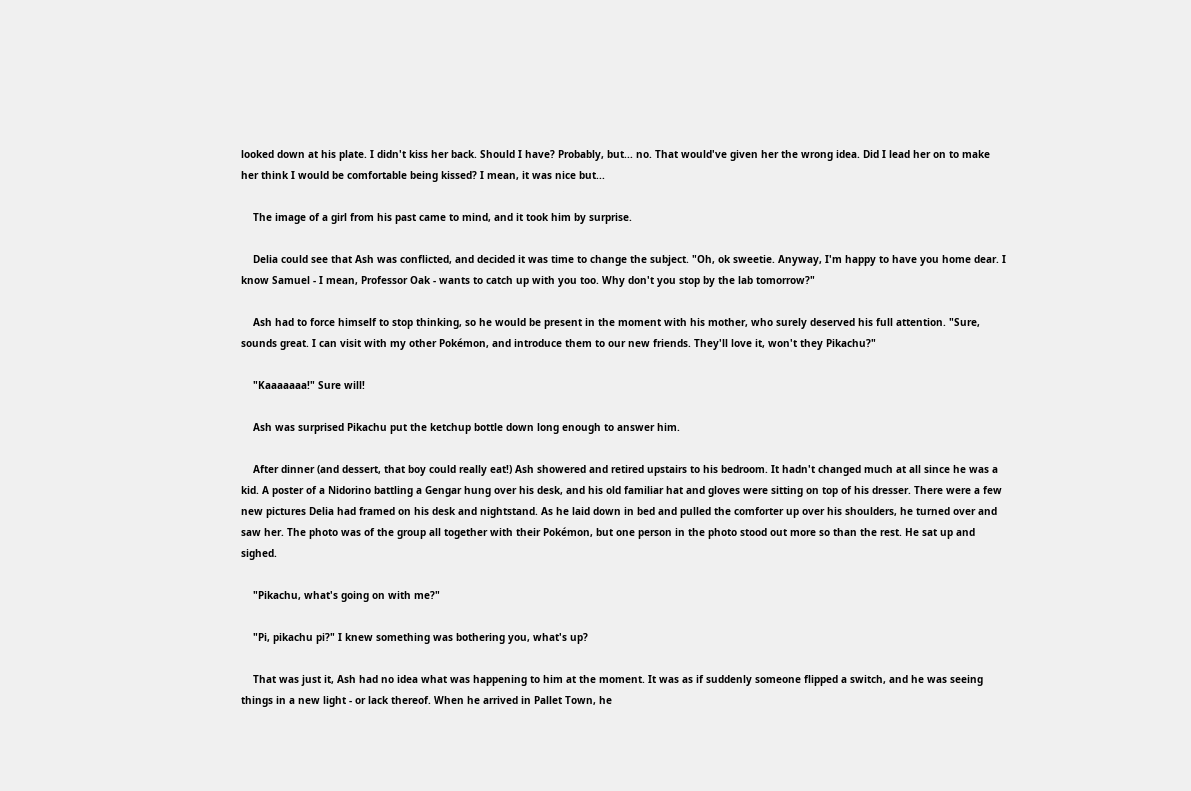looked down at his plate. I didn't kiss her back. Should I have? Probably, but... no. That would've given her the wrong idea. Did I lead her on to make her think I would be comfortable being kissed? I mean, it was nice but...

    The image of a girl from his past came to mind, and it took him by surprise.

    Delia could see that Ash was conflicted, and decided it was time to change the subject. "Oh, ok sweetie. Anyway, I'm happy to have you home dear. I know Samuel - I mean, Professor Oak - wants to catch up with you too. Why don't you stop by the lab tomorrow?"

    Ash had to force himself to stop thinking, so he would be present in the moment with his mother, who surely deserved his full attention. "Sure, sounds great. I can visit with my other Pokémon, and introduce them to our new friends. They'll love it, won't they Pikachu?"

    "Kaaaaaaa!" Sure will!

    Ash was surprised Pikachu put the ketchup bottle down long enough to answer him.

    After dinner (and dessert, that boy could really eat!) Ash showered and retired upstairs to his bedroom. It hadn't changed much at all since he was a kid. A poster of a Nidorino battling a Gengar hung over his desk, and his old familiar hat and gloves were sitting on top of his dresser. There were a few new pictures Delia had framed on his desk and nightstand. As he laid down in bed and pulled the comforter up over his shoulders, he turned over and saw her. The photo was of the group all together with their Pokémon, but one person in the photo stood out more so than the rest. He sat up and sighed.

    "Pikachu, what's going on with me?"

    "Pi, pikachu pi?" I knew something was bothering you, what's up?

    That was just it, Ash had no idea what was happening to him at the moment. It was as if suddenly someone flipped a switch, and he was seeing things in a new light - or lack thereof. When he arrived in Pallet Town, he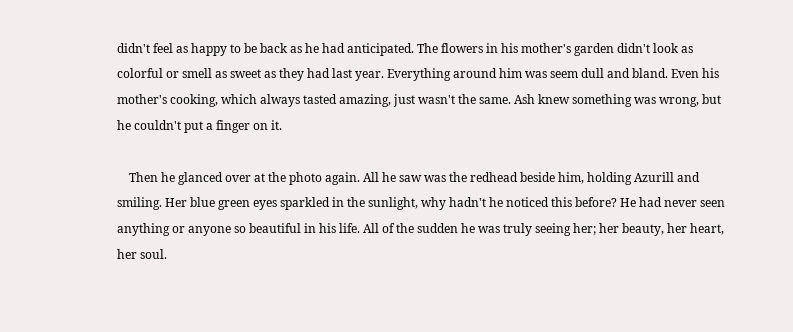didn't feel as happy to be back as he had anticipated. The flowers in his mother's garden didn't look as colorful or smell as sweet as they had last year. Everything around him was seem dull and bland. Even his mother's cooking, which always tasted amazing, just wasn't the same. Ash knew something was wrong, but he couldn't put a finger on it.

    Then he glanced over at the photo again. All he saw was the redhead beside him, holding Azurill and smiling. Her blue green eyes sparkled in the sunlight, why hadn't he noticed this before? He had never seen anything or anyone so beautiful in his life. All of the sudden he was truly seeing her; her beauty, her heart, her soul.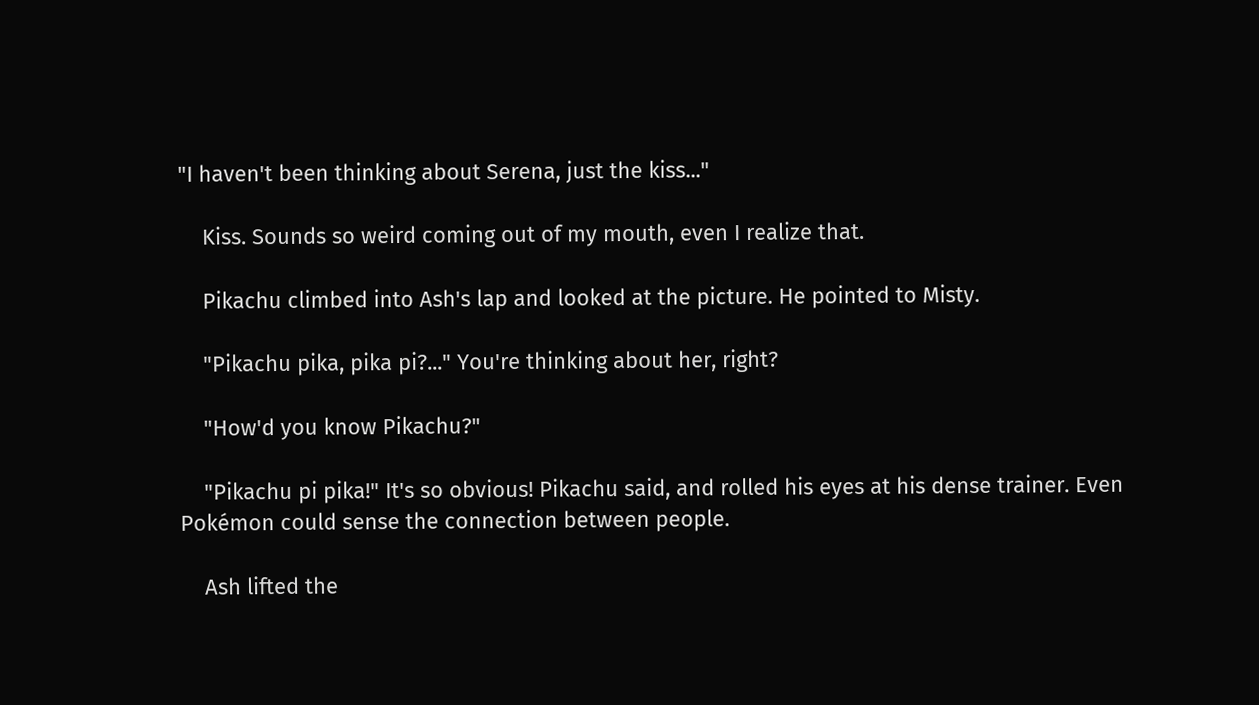"I haven't been thinking about Serena, just the kiss..."

    Kiss. Sounds so weird coming out of my mouth, even I realize that.

    Pikachu climbed into Ash's lap and looked at the picture. He pointed to Misty.

    "Pikachu pika, pika pi?..." You're thinking about her, right?

    "How'd you know Pikachu?"

    "Pikachu pi pika!" It's so obvious! Pikachu said, and rolled his eyes at his dense trainer. Even Pokémon could sense the connection between people.

    Ash lifted the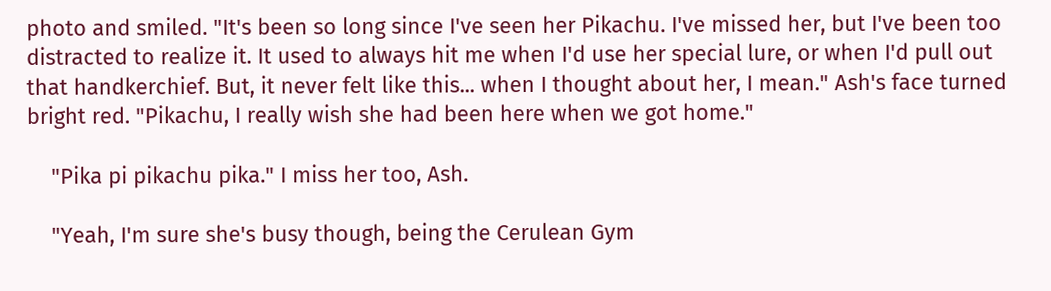photo and smiled. "It's been so long since I've seen her Pikachu. I've missed her, but I've been too distracted to realize it. It used to always hit me when I'd use her special lure, or when I'd pull out that handkerchief. But, it never felt like this... when I thought about her, I mean." Ash's face turned bright red. "Pikachu, I really wish she had been here when we got home."

    "Pika pi pikachu pika." I miss her too, Ash.

    "Yeah, I'm sure she's busy though, being the Cerulean Gym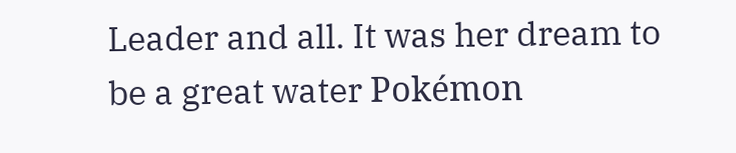Leader and all. It was her dream to be a great water Pokémon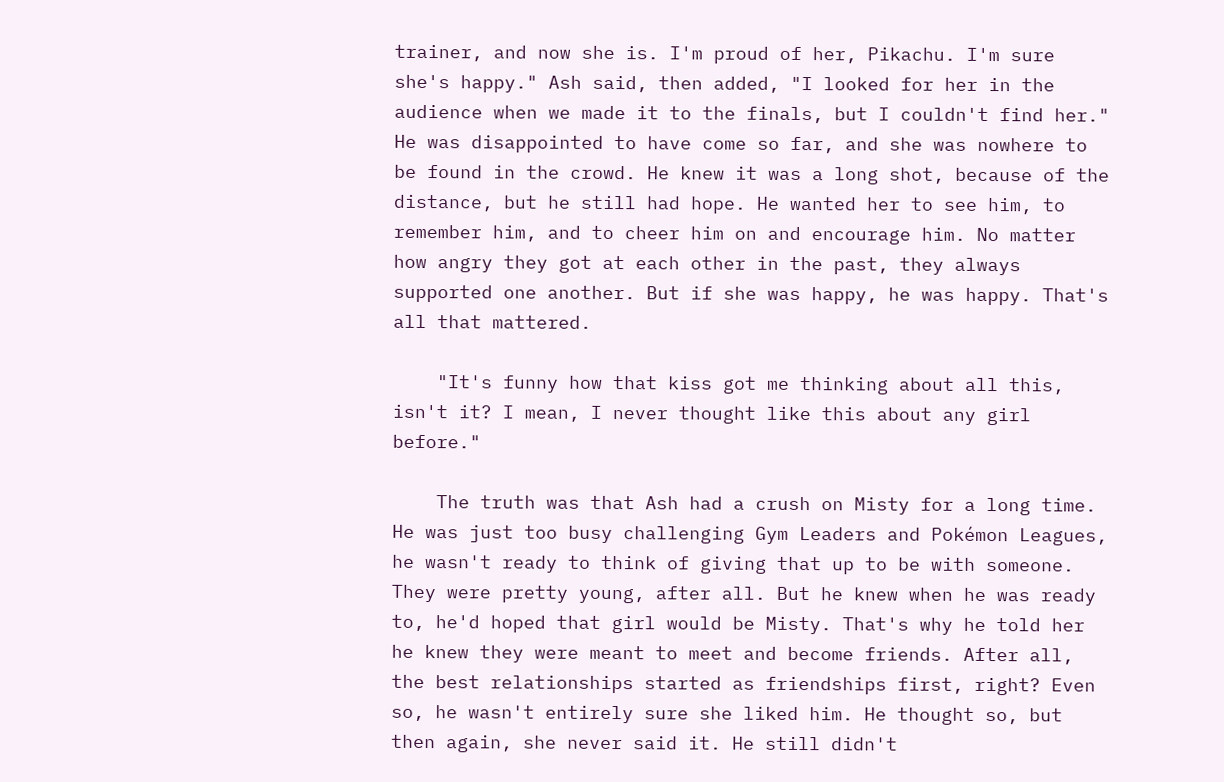trainer, and now she is. I'm proud of her, Pikachu. I'm sure she's happy." Ash said, then added, "I looked for her in the audience when we made it to the finals, but I couldn't find her." He was disappointed to have come so far, and she was nowhere to be found in the crowd. He knew it was a long shot, because of the distance, but he still had hope. He wanted her to see him, to remember him, and to cheer him on and encourage him. No matter how angry they got at each other in the past, they always supported one another. But if she was happy, he was happy. That's all that mattered.

    "It's funny how that kiss got me thinking about all this, isn't it? I mean, I never thought like this about any girl before."

    The truth was that Ash had a crush on Misty for a long time. He was just too busy challenging Gym Leaders and Pokémon Leagues, he wasn't ready to think of giving that up to be with someone. They were pretty young, after all. But he knew when he was ready to, he'd hoped that girl would be Misty. That's why he told her he knew they were meant to meet and become friends. After all, the best relationships started as friendships first, right? Even so, he wasn't entirely sure she liked him. He thought so, but then again, she never said it. He still didn't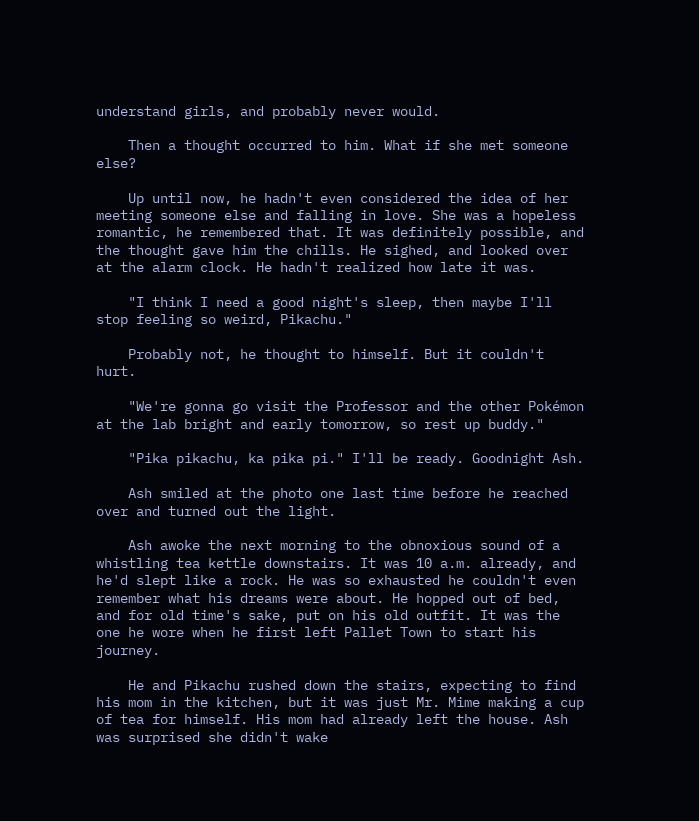understand girls, and probably never would.

    Then a thought occurred to him. What if she met someone else?

    Up until now, he hadn't even considered the idea of her meeting someone else and falling in love. She was a hopeless romantic, he remembered that. It was definitely possible, and the thought gave him the chills. He sighed, and looked over at the alarm clock. He hadn't realized how late it was.

    "I think I need a good night's sleep, then maybe I'll stop feeling so weird, Pikachu."

    Probably not, he thought to himself. But it couldn't hurt.

    "We're gonna go visit the Professor and the other Pokémon at the lab bright and early tomorrow, so rest up buddy."

    "Pika pikachu, ka pika pi." I'll be ready. Goodnight Ash.

    Ash smiled at the photo one last time before he reached over and turned out the light.

    Ash awoke the next morning to the obnoxious sound of a whistling tea kettle downstairs. It was 10 a.m. already, and he'd slept like a rock. He was so exhausted he couldn't even remember what his dreams were about. He hopped out of bed, and for old time's sake, put on his old outfit. It was the one he wore when he first left Pallet Town to start his journey.

    He and Pikachu rushed down the stairs, expecting to find his mom in the kitchen, but it was just Mr. Mime making a cup of tea for himself. His mom had already left the house. Ash was surprised she didn't wake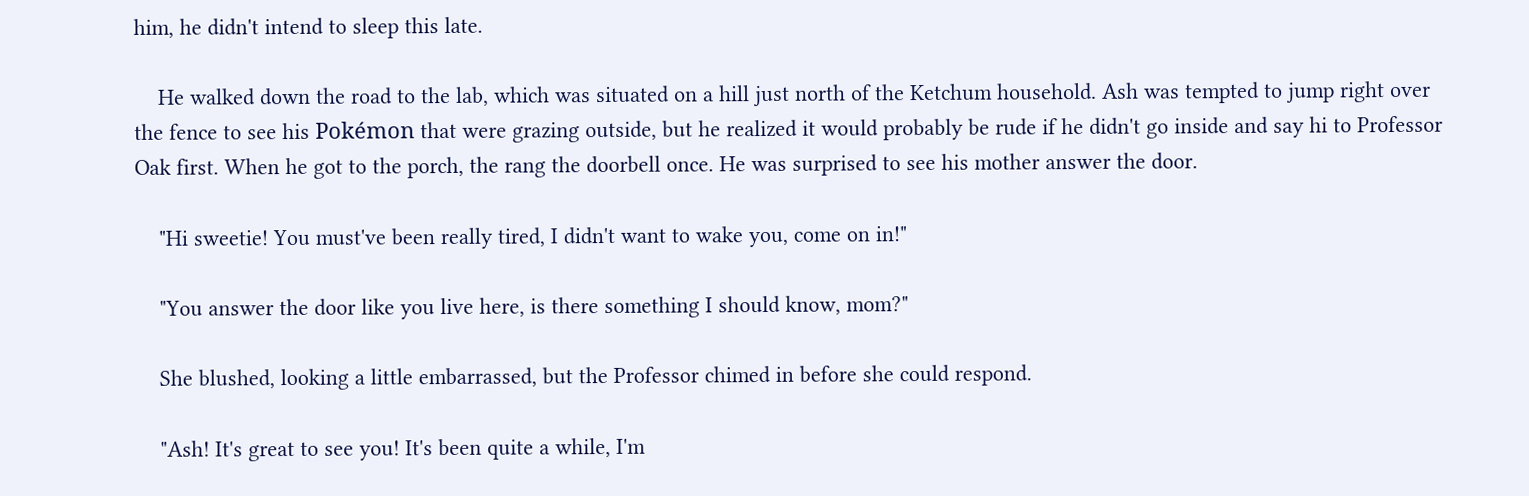him, he didn't intend to sleep this late.

    He walked down the road to the lab, which was situated on a hill just north of the Ketchum household. Ash was tempted to jump right over the fence to see his Pokémon that were grazing outside, but he realized it would probably be rude if he didn't go inside and say hi to Professor Oak first. When he got to the porch, the rang the doorbell once. He was surprised to see his mother answer the door.

    "Hi sweetie! You must've been really tired, I didn't want to wake you, come on in!"

    "You answer the door like you live here, is there something I should know, mom?"

    She blushed, looking a little embarrassed, but the Professor chimed in before she could respond.

    "Ash! It's great to see you! It's been quite a while, I'm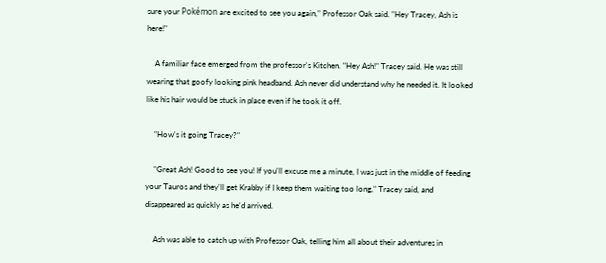sure your Pokémon are excited to see you again," Professor Oak said. "Hey Tracey, Ash is here!"

    A familiar face emerged from the professor's Kitchen. "Hey Ash!" Tracey said. He was still wearing that goofy looking pink headband. Ash never did understand why he needed it. It looked like his hair would be stuck in place even if he took it off.

    "How's it going Tracey?"

    "Great Ash! Good to see you! If you'll excuse me a minute, I was just in the middle of feeding your Tauros and they'll get Krabby if I keep them waiting too long," Tracey said, and disappeared as quickly as he'd arrived.

    Ash was able to catch up with Professor Oak, telling him all about their adventures in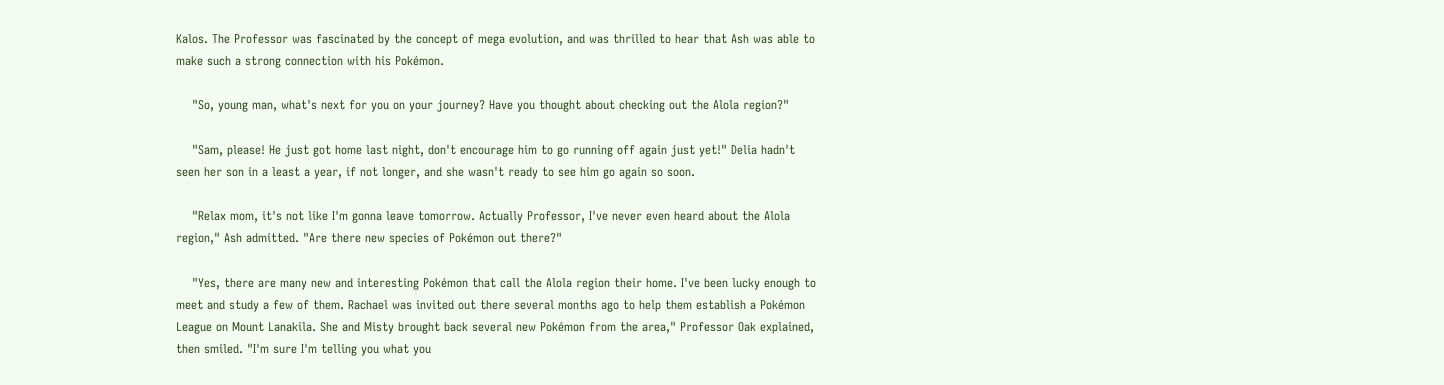Kalos. The Professor was fascinated by the concept of mega evolution, and was thrilled to hear that Ash was able to make such a strong connection with his Pokémon.

    "So, young man, what's next for you on your journey? Have you thought about checking out the Alola region?"

    "Sam, please! He just got home last night, don't encourage him to go running off again just yet!" Delia hadn't seen her son in a least a year, if not longer, and she wasn't ready to see him go again so soon.

    "Relax mom, it's not like I'm gonna leave tomorrow. Actually Professor, I've never even heard about the Alola region," Ash admitted. "Are there new species of Pokémon out there?"

    "Yes, there are many new and interesting Pokémon that call the Alola region their home. I've been lucky enough to meet and study a few of them. Rachael was invited out there several months ago to help them establish a Pokémon League on Mount Lanakila. She and Misty brought back several new Pokémon from the area," Professor Oak explained, then smiled. "I'm sure I'm telling you what you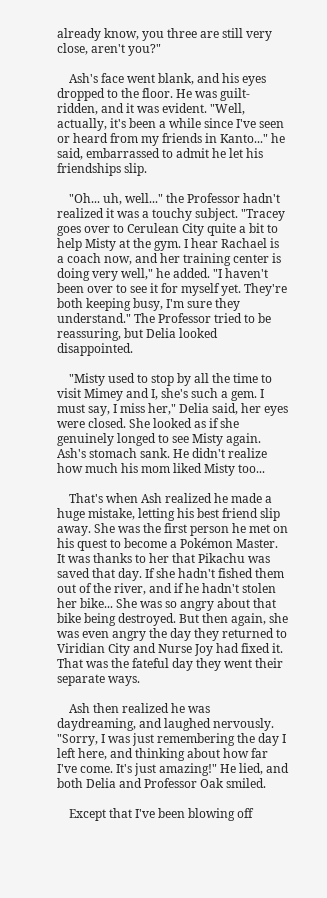already know, you three are still very close, aren't you?"

    Ash's face went blank, and his eyes dropped to the floor. He was guilt-ridden, and it was evident. "Well, actually, it's been a while since I've seen or heard from my friends in Kanto..." he said, embarrassed to admit he let his friendships slip.

    "Oh... uh, well..." the Professor hadn't realized it was a touchy subject. "Tracey goes over to Cerulean City quite a bit to help Misty at the gym. I hear Rachael is a coach now, and her training center is doing very well," he added. "I haven't been over to see it for myself yet. They're both keeping busy, I'm sure they understand." The Professor tried to be reassuring, but Delia looked disappointed.

    "Misty used to stop by all the time to visit Mimey and I, she's such a gem. I must say, I miss her," Delia said, her eyes were closed. She looked as if she genuinely longed to see Misty again. Ash's stomach sank. He didn't realize how much his mom liked Misty too...

    That's when Ash realized he made a huge mistake, letting his best friend slip away. She was the first person he met on his quest to become a Pokémon Master. It was thanks to her that Pikachu was saved that day. If she hadn't fished them out of the river, and if he hadn't stolen her bike... She was so angry about that bike being destroyed. But then again, she was even angry the day they returned to Viridian City and Nurse Joy had fixed it. That was the fateful day they went their separate ways.

    Ash then realized he was daydreaming, and laughed nervously. "Sorry, I was just remembering the day I left here, and thinking about how far I've come. It's just amazing!" He lied, and both Delia and Professor Oak smiled.

    Except that I've been blowing off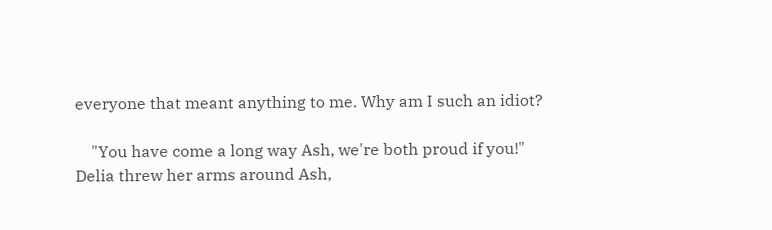everyone that meant anything to me. Why am I such an idiot?

    "You have come a long way Ash, we're both proud if you!" Delia threw her arms around Ash,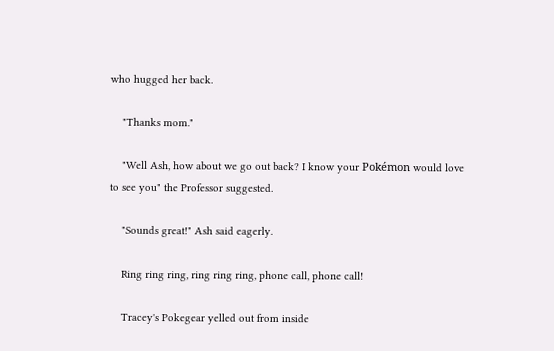who hugged her back.

    "Thanks mom."

    "Well Ash, how about we go out back? I know your Pokémon would love to see you" the Professor suggested.

    "Sounds great!" Ash said eagerly.

    Ring ring ring, ring ring ring, phone call, phone call!

    Tracey's Pokegear yelled out from inside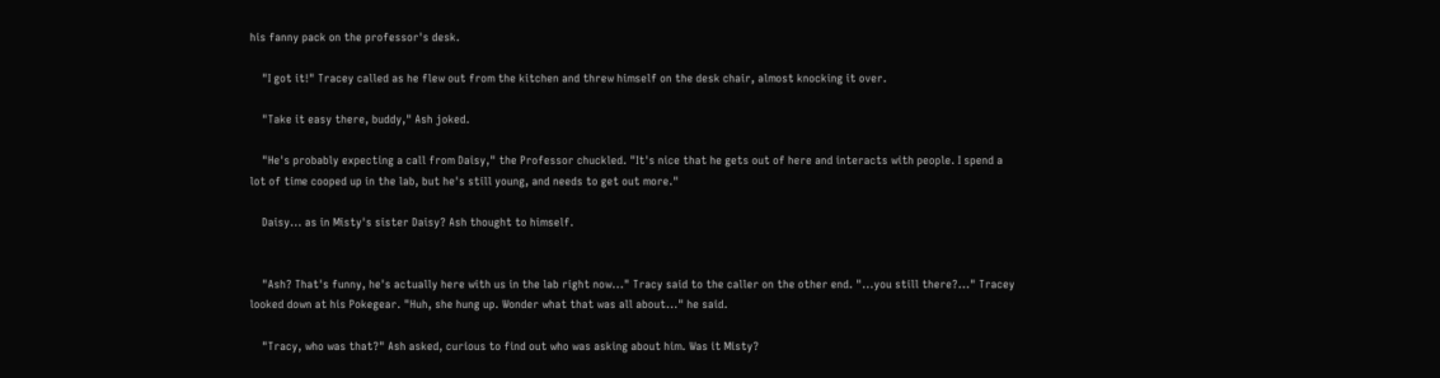his fanny pack on the professor's desk.

    "I got it!" Tracey called as he flew out from the kitchen and threw himself on the desk chair, almost knocking it over.

    "Take it easy there, buddy," Ash joked.

    "He's probably expecting a call from Daisy," the Professor chuckled. "It's nice that he gets out of here and interacts with people. I spend a lot of time cooped up in the lab, but he's still young, and needs to get out more."

    Daisy... as in Misty's sister Daisy? Ash thought to himself.


    "Ash? That's funny, he's actually here with us in the lab right now..." Tracy said to the caller on the other end. "...you still there?..." Tracey looked down at his Pokegear. "Huh, she hung up. Wonder what that was all about..." he said.

    "Tracy, who was that?" Ash asked, curious to find out who was asking about him. Was it Misty?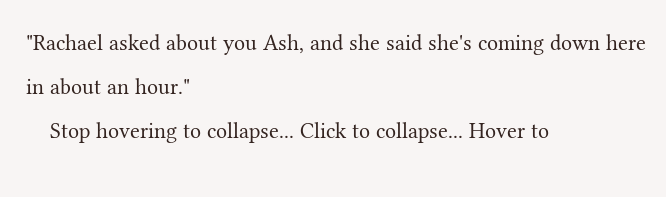"Rachael asked about you Ash, and she said she's coming down here in about an hour."
    Stop hovering to collapse... Click to collapse... Hover to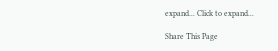expand... Click to expand...

Share This Page